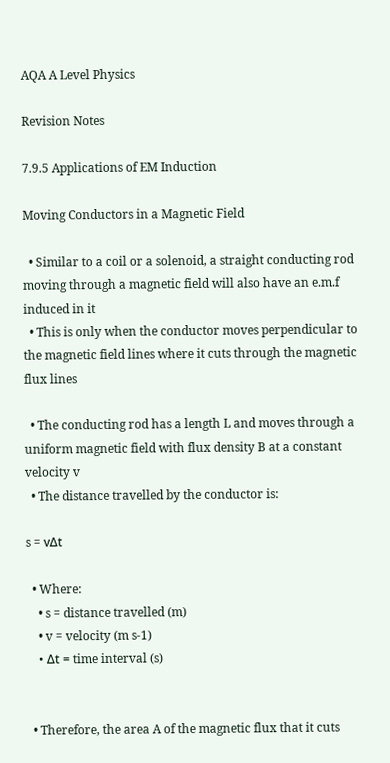AQA A Level Physics

Revision Notes

7.9.5 Applications of EM Induction

Moving Conductors in a Magnetic Field

  • Similar to a coil or a solenoid, a straight conducting rod moving through a magnetic field will also have an e.m.f induced in it
  • This is only when the conductor moves perpendicular to the magnetic field lines where it cuts through the magnetic flux lines

  • The conducting rod has a length L and moves through a uniform magnetic field with flux density B at a constant velocity v
  • The distance travelled by the conductor is:

s = vΔt

  • Where:
    • s = distance travelled (m)
    • v = velocity (m s-1)
    • Δt = time interval (s)


  • Therefore, the area A of the magnetic flux that it cuts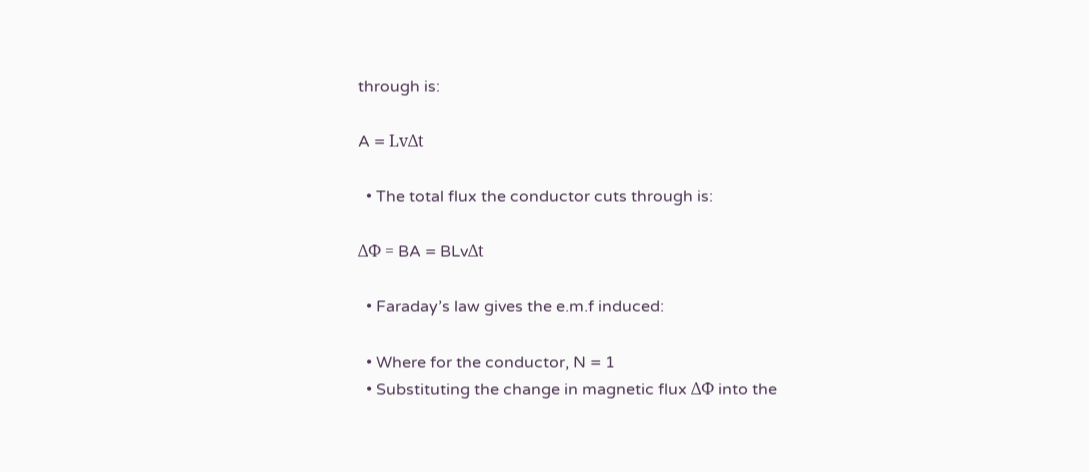through is:

A = LvΔt

  • The total flux the conductor cuts through is:

ΔΦ = BA = BLvΔt

  • Faraday’s law gives the e.m.f induced:

  • Where for the conductor, N = 1
  • Substituting the change in magnetic flux ΔΦ into the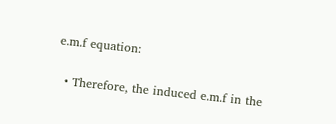e.m.f equation:

  • Therefore, the induced e.m.f in the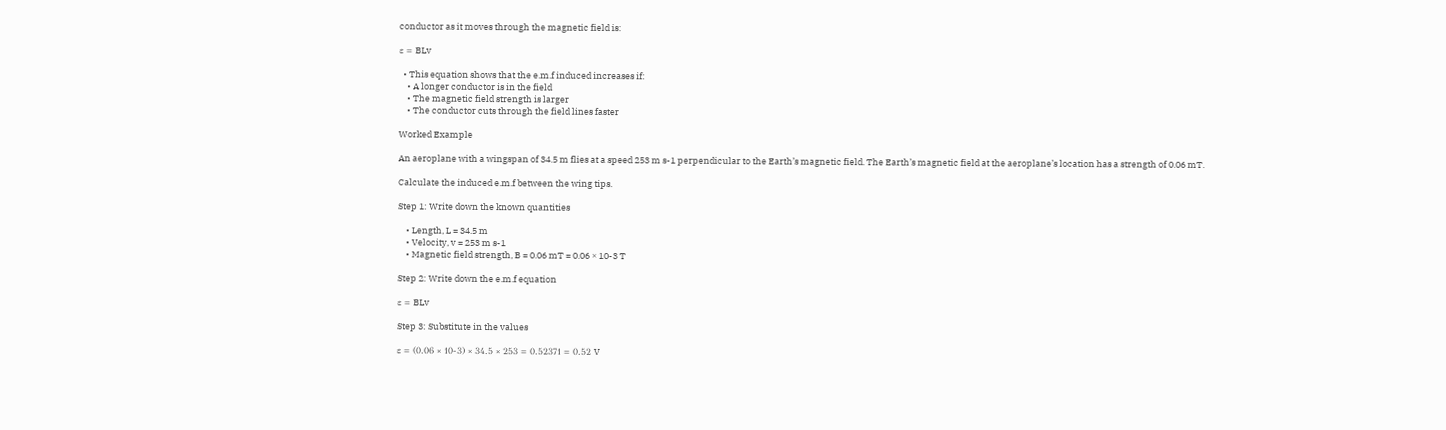conductor as it moves through the magnetic field is:

ε = BLv

  • This equation shows that the e.m.f induced increases if:
    • A longer conductor is in the field
    • The magnetic field strength is larger
    • The conductor cuts through the field lines faster

Worked Example

An aeroplane with a wingspan of 34.5 m flies at a speed 253 m s-1 perpendicular to the Earth’s magnetic field. The Earth’s magnetic field at the aeroplane’s location has a strength of 0.06 mT.

Calculate the induced e.m.f between the wing tips.

Step 1: Write down the known quantities

    • Length, L = 34.5 m
    • Velocity, v = 253 m s-1
    • Magnetic field strength, B = 0.06 mT = 0.06 × 10-3 T

Step 2: Write down the e.m.f equation

ε = BLv

Step 3: Substitute in the values

ε = (0.06 × 10-3) × 34.5 × 253 = 0.52371 = 0.52 V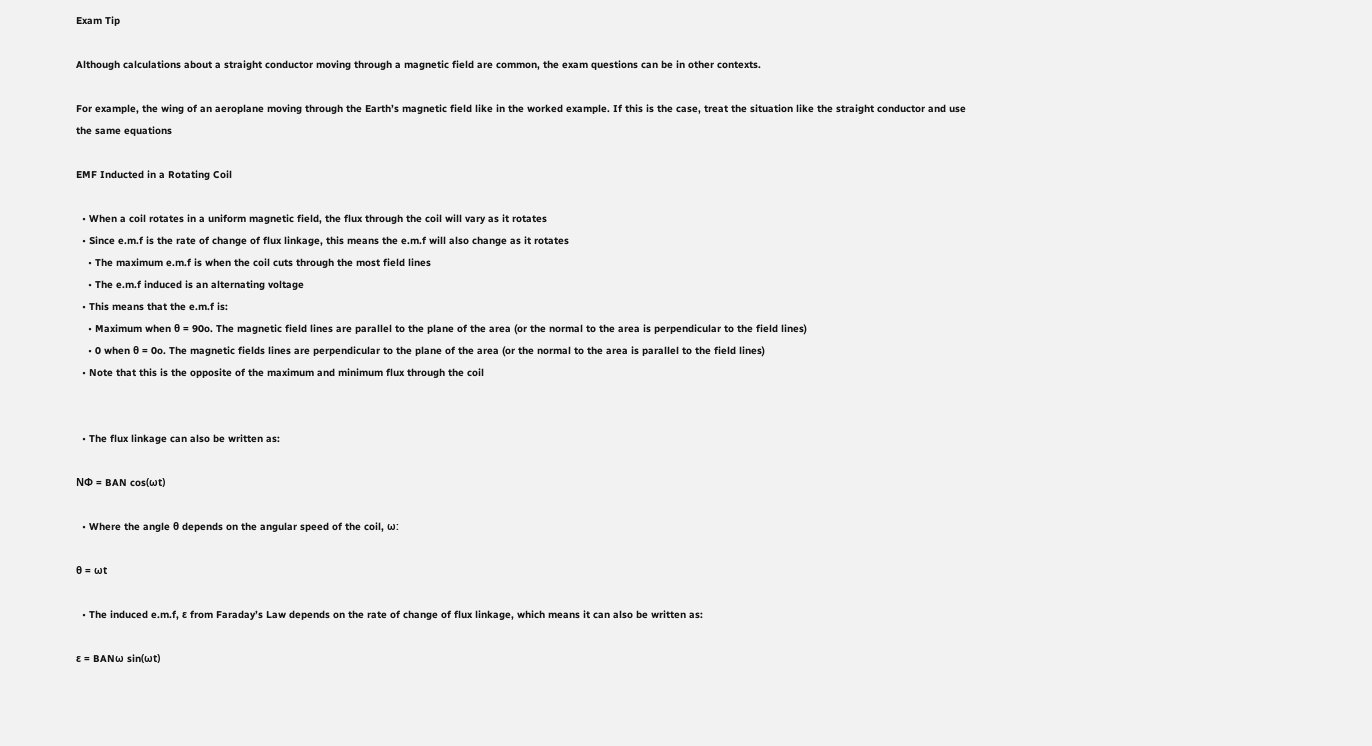Exam Tip

Although calculations about a straight conductor moving through a magnetic field are common, the exam questions can be in other contexts.

For example, the wing of an aeroplane moving through the Earth’s magnetic field like in the worked example. If this is the case, treat the situation like the straight conductor and use the same equations

EMF Inducted in a Rotating Coil

  • When a coil rotates in a uniform magnetic field, the flux through the coil will vary as it rotates
  • Since e.m.f is the rate of change of flux linkage, this means the e.m.f will also change as it rotates
    • The maximum e.m.f is when the coil cuts through the most field lines
    • The e.m.f induced is an alternating voltage
  • This means that the e.m.f is:
    • Maximum when θ = 90o. The magnetic field lines are parallel to the plane of the area (or the normal to the area is perpendicular to the field lines)
    • 0 when θ = 0o. The magnetic fields lines are perpendicular to the plane of the area (or the normal to the area is parallel to the field lines)
  • Note that this is the opposite of the maximum and minimum flux through the coil


  • The flux linkage can also be written as:

NΦ = BAN cos(ωt)

  • Where the angle θ depends on the angular speed of the coil, ω:

θ = ωt

  • The induced e.m.f, ε from Faraday’s Law depends on the rate of change of flux linkage, which means it can also be written as:

ε = BANω sin(ωt)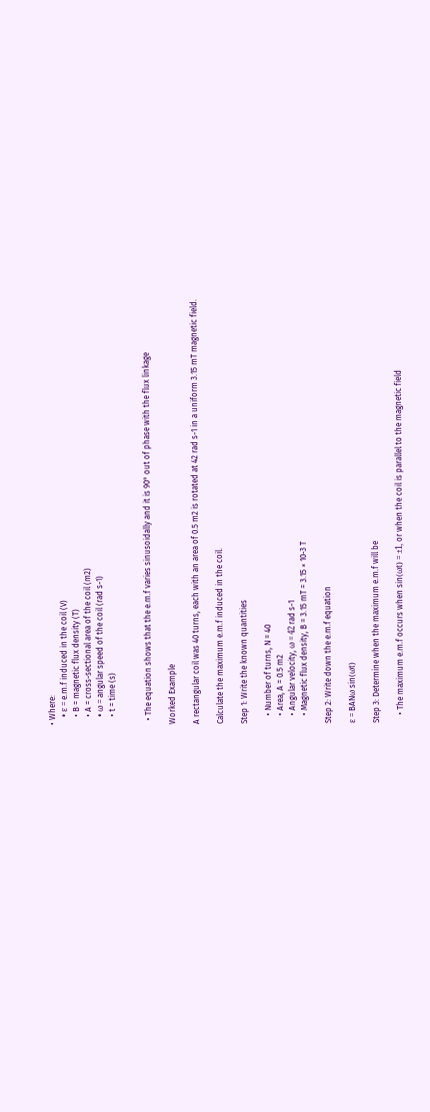• Where:
    • ε = e.m.f induced in the coil (V)
    • B = magnetic flux density (T)
    • A = cross-sectional area of the coil (m2)
    • ω = angular speed of the coil (rad s-1)
    • t = time (s)


  • The equation shows that the e.m.f varies sinusoidally and it is 90° out of phase with the flux linkage

Worked Example

A rectangular coil was 40 turns, each with an area of 0.5 m2 is rotated at 42 rad s-1 in a uniform 3.15 mT magnetic field.

Calculate the maximum e.m.f induced in the coil.

Step 1: Write the known quantities

    • Number of turns, N = 40
    • Area, A = 0.5 m2
    • Angular velocity, ω = 42 rad s-1
    • Magnetic flux density, B = 3.15 mT = 3.15 × 10-3 T

Step 2: Write down the e.m.f equation

ε = BANω sin(ωt)

Step 3: Determine when the maximum e.m.f will be

    • The maximum e.m.f occurs when sin(ωt) = ±1, or when the coil is parallel to the magnetic field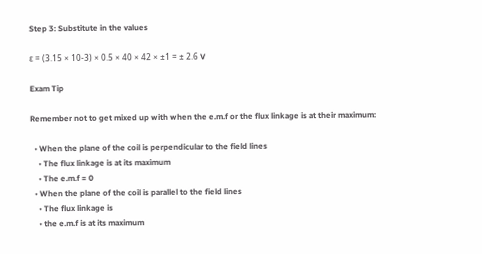Step 3: Substitute in the values

ε = (3.15 × 10-3) × 0.5 × 40 × 42 × ±1 = ± 2.6 V

Exam Tip

Remember not to get mixed up with when the e.m.f or the flux linkage is at their maximum:

  • When the plane of the coil is perpendicular to the field lines
    • The flux linkage is at its maximum
    • The e.m.f = 0
  • When the plane of the coil is parallel to the field lines
    • The flux linkage is
    • the e.m.f is at its maximum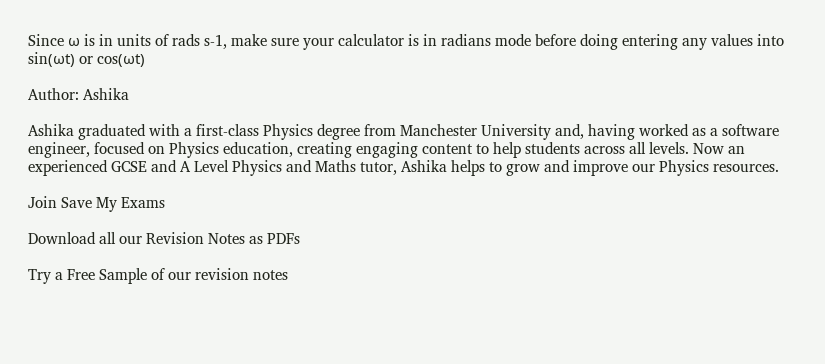Since ω is in units of rads s-1, make sure your calculator is in radians mode before doing entering any values into sin(ωt) or cos(ωt)

Author: Ashika

Ashika graduated with a first-class Physics degree from Manchester University and, having worked as a software engineer, focused on Physics education, creating engaging content to help students across all levels. Now an experienced GCSE and A Level Physics and Maths tutor, Ashika helps to grow and improve our Physics resources.

Join Save My Exams

Download all our Revision Notes as PDFs

Try a Free Sample of our revision notes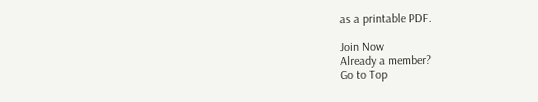as a printable PDF.

Join Now
Already a member?
Go to Top